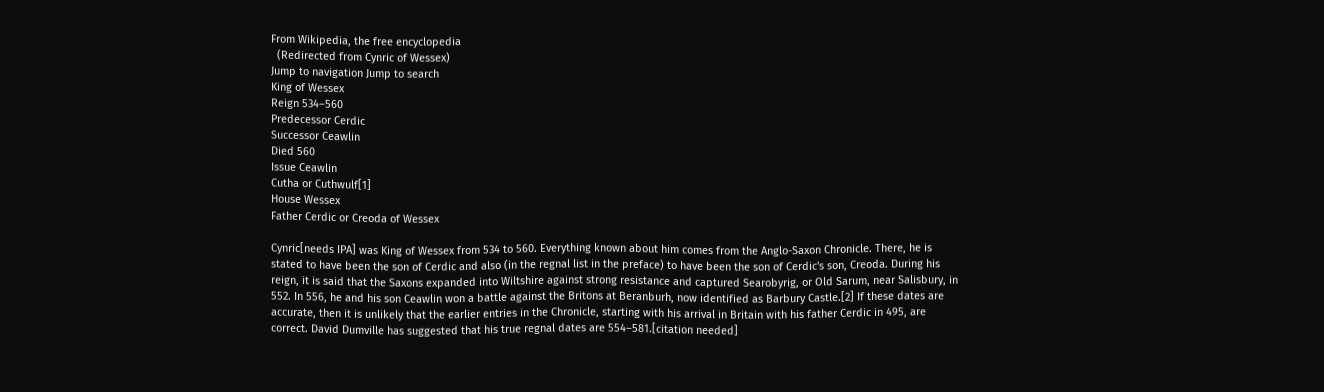From Wikipedia, the free encyclopedia
  (Redirected from Cynric of Wessex)
Jump to navigation Jump to search
King of Wessex
Reign 534–560
Predecessor Cerdic
Successor Ceawlin
Died 560
Issue Ceawlin
Cutha or Cuthwulf[1]
House Wessex
Father Cerdic or Creoda of Wessex

Cynric[needs IPA] was King of Wessex from 534 to 560. Everything known about him comes from the Anglo-Saxon Chronicle. There, he is stated to have been the son of Cerdic and also (in the regnal list in the preface) to have been the son of Cerdic's son, Creoda. During his reign, it is said that the Saxons expanded into Wiltshire against strong resistance and captured Searobyrig, or Old Sarum, near Salisbury, in 552. In 556, he and his son Ceawlin won a battle against the Britons at Beranburh, now identified as Barbury Castle.[2] If these dates are accurate, then it is unlikely that the earlier entries in the Chronicle, starting with his arrival in Britain with his father Cerdic in 495, are correct. David Dumville has suggested that his true regnal dates are 554–581.[citation needed]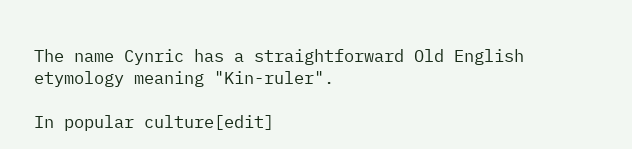The name Cynric has a straightforward Old English etymology meaning "Kin-ruler".

In popular culture[edit]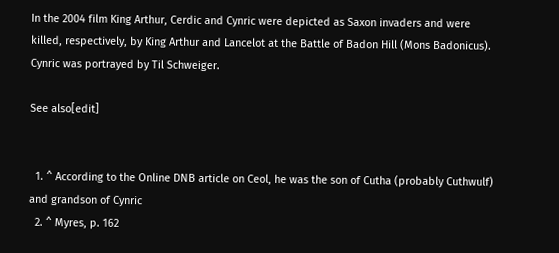In the 2004 film King Arthur, Cerdic and Cynric were depicted as Saxon invaders and were killed, respectively, by King Arthur and Lancelot at the Battle of Badon Hill (Mons Badonicus). Cynric was portrayed by Til Schweiger.

See also[edit]


  1. ^ According to the Online DNB article on Ceol, he was the son of Cutha (probably Cuthwulf) and grandson of Cynric
  2. ^ Myres, p. 162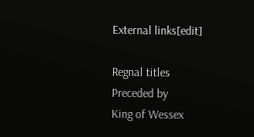External links[edit]

Regnal titles
Preceded by
King of Wessex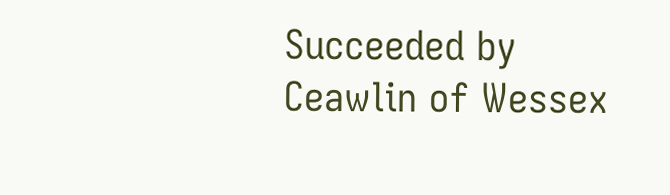Succeeded by
Ceawlin of Wessex